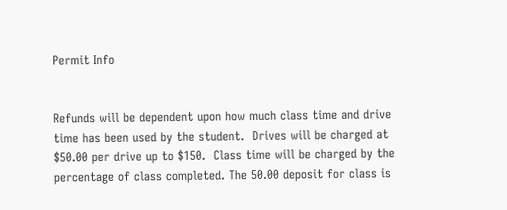Permit Info


Refunds will be dependent upon how much class time and drive time has been used by the student.  Drives will be charged at $50.00 per drive up to $150.  Class time will be charged by the percentage of class completed. The 50.00 deposit for class is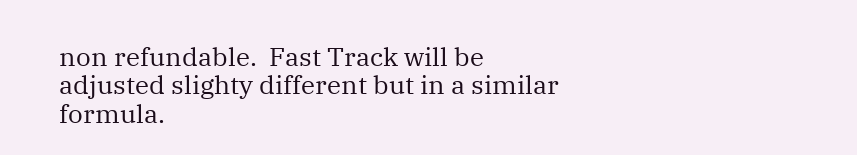non refundable.  Fast Track will be adjusted slighty different but in a similar formula.